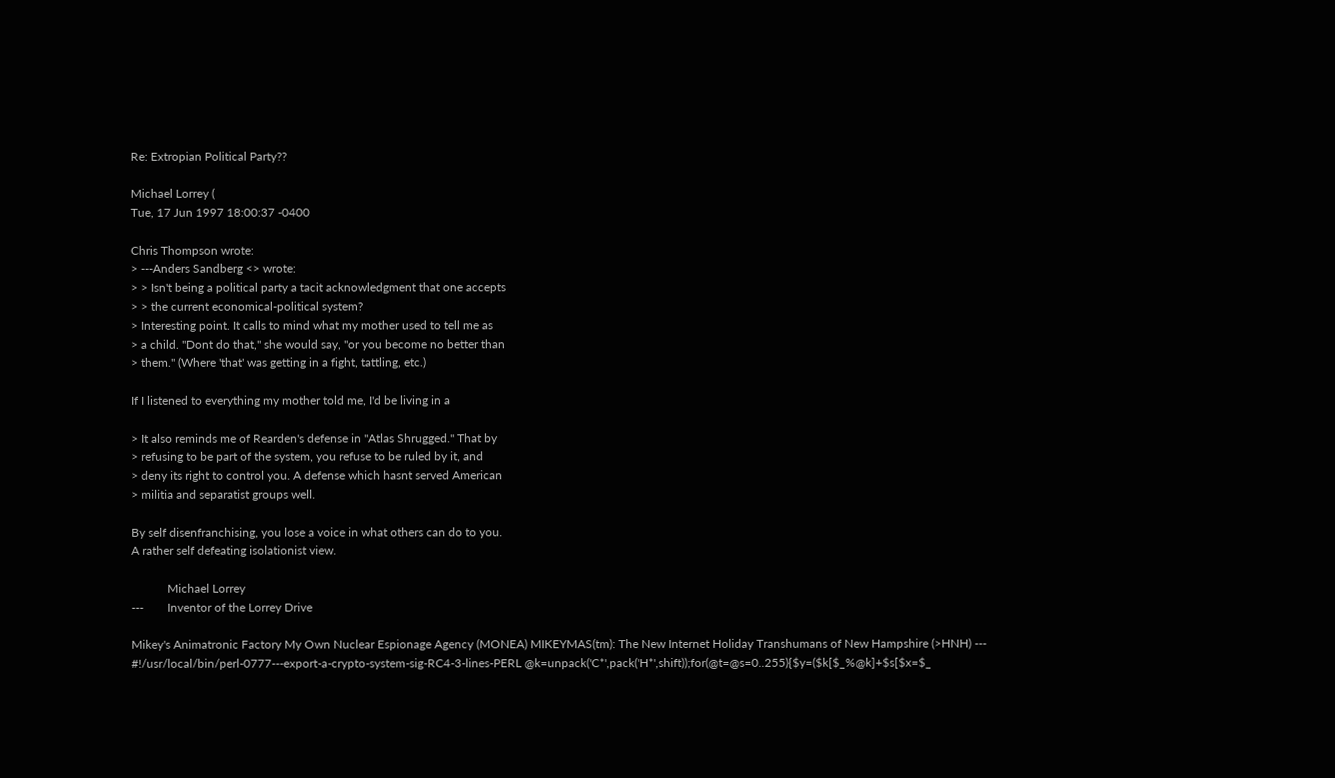Re: Extropian Political Party??

Michael Lorrey (
Tue, 17 Jun 1997 18:00:37 -0400

Chris Thompson wrote:
> ---Anders Sandberg <> wrote:
> > Isn't being a political party a tacit acknowledgment that one accepts
> > the current economical-political system?
> Interesting point. It calls to mind what my mother used to tell me as
> a child. "Dont do that," she would say, "or you become no better than
> them." (Where 'that' was getting in a fight, tattling, etc.)

If I listened to everything my mother told me, I'd be living in a

> It also reminds me of Rearden's defense in "Atlas Shrugged." That by
> refusing to be part of the system, you refuse to be ruled by it, and
> deny its right to control you. A defense which hasnt served American
> militia and separatist groups well.

By self disenfranchising, you lose a voice in what others can do to you.
A rather self defeating isolationist view.

            Michael Lorrey
---        Inventor of the Lorrey Drive

Mikey's Animatronic Factory My Own Nuclear Espionage Agency (MONEA) MIKEYMAS(tm): The New Internet Holiday Transhumans of New Hampshire (>HNH) --- #!/usr/local/bin/perl-0777---export-a-crypto-system-sig-RC4-3-lines-PERL @k=unpack('C*',pack('H*',shift));for(@t=@s=0..255){$y=($k[$_%@k]+$s[$x=$_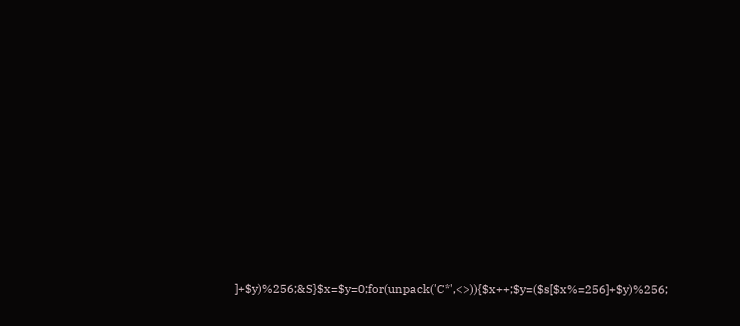]+$y)%256;&S}$x=$y=0;for(unpack('C*',<>)){$x++;$y=($s[$x%=256]+$y)%256;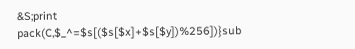&S;print pack(C,$_^=$s[($s[$x]+$s[$y])%256])}sub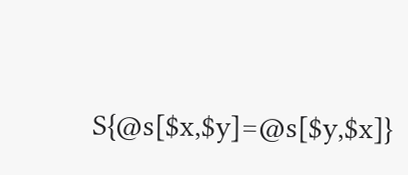S{@s[$x,$y]=@s[$y,$x]}